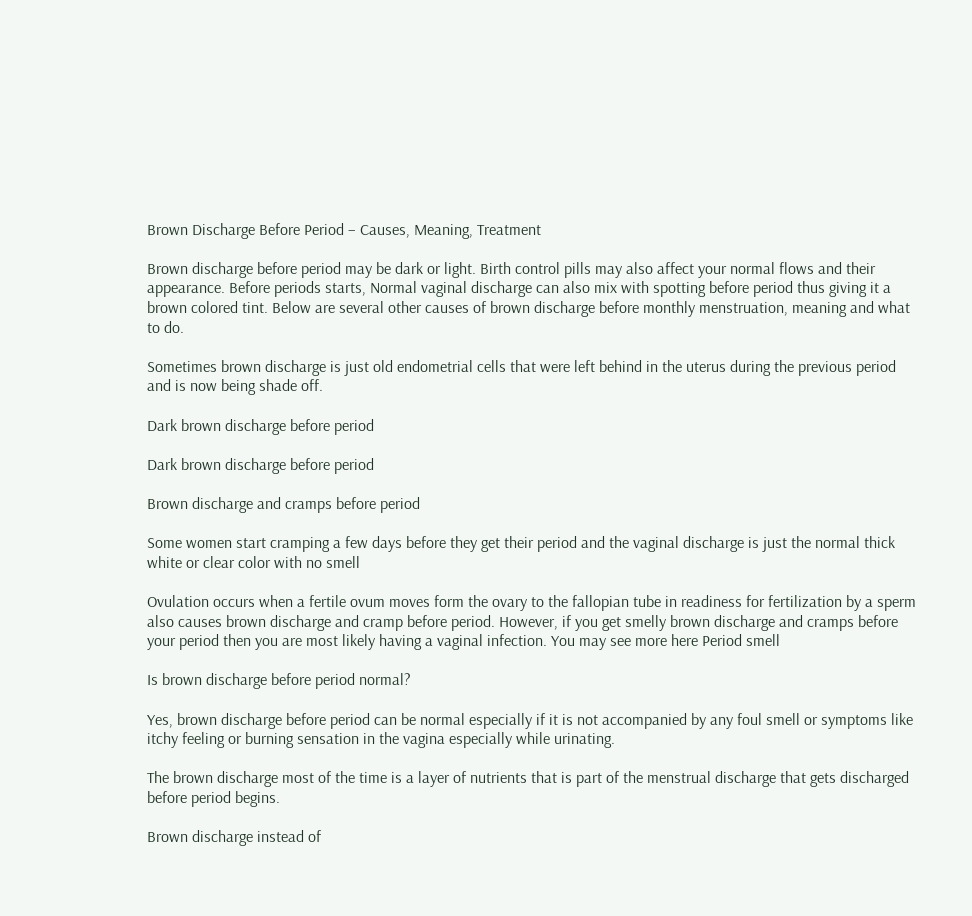Brown Discharge Before Period – Causes, Meaning, Treatment

Brown discharge before period may be dark or light. Birth control pills may also affect your normal flows and their appearance. Before periods starts, Normal vaginal discharge can also mix with spotting before period thus giving it a brown colored tint. Below are several other causes of brown discharge before monthly menstruation, meaning and what to do.

Sometimes brown discharge is just old endometrial cells that were left behind in the uterus during the previous period and is now being shade off.

Dark brown discharge before period

Dark brown discharge before period

Brown discharge and cramps before period

Some women start cramping a few days before they get their period and the vaginal discharge is just the normal thick white or clear color with no smell

Ovulation occurs when a fertile ovum moves form the ovary to the fallopian tube in readiness for fertilization by a sperm also causes brown discharge and cramp before period. However, if you get smelly brown discharge and cramps before your period then you are most likely having a vaginal infection. You may see more here Period smell

Is brown discharge before period normal?

Yes, brown discharge before period can be normal especially if it is not accompanied by any foul smell or symptoms like itchy feeling or burning sensation in the vagina especially while urinating.

The brown discharge most of the time is a layer of nutrients that is part of the menstrual discharge that gets discharged before period begins.

Brown discharge instead of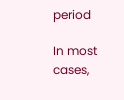period

In most cases,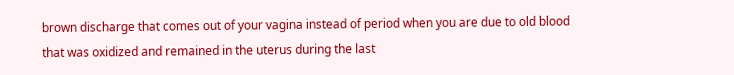brown discharge that comes out of your vagina instead of period when you are due to old blood that was oxidized and remained in the uterus during the last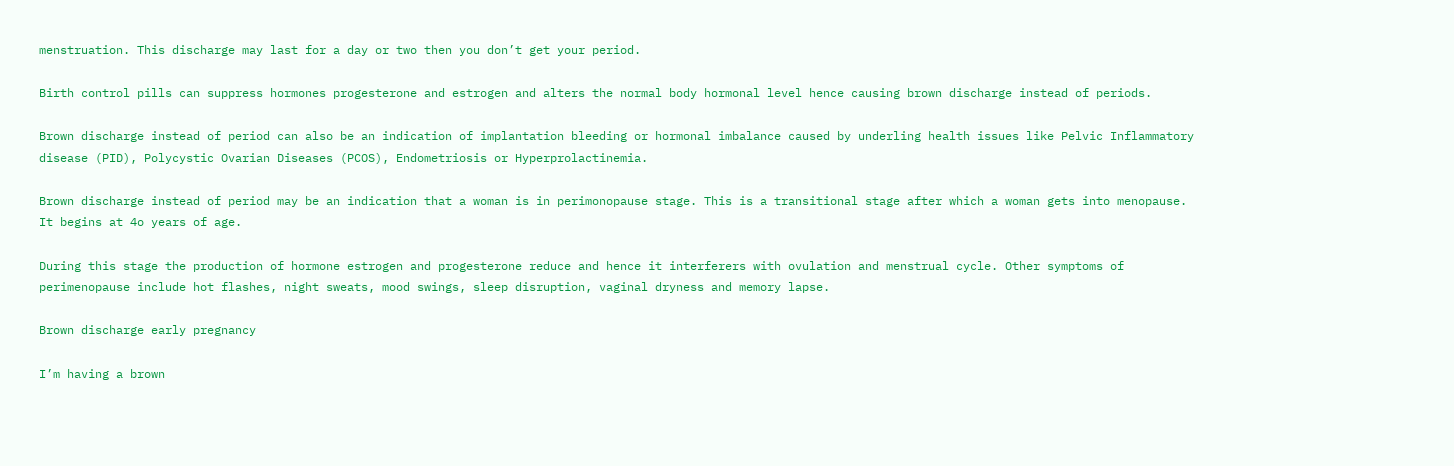menstruation. This discharge may last for a day or two then you don’t get your period.

Birth control pills can suppress hormones progesterone and estrogen and alters the normal body hormonal level hence causing brown discharge instead of periods.

Brown discharge instead of period can also be an indication of implantation bleeding or hormonal imbalance caused by underling health issues like Pelvic Inflammatory disease (PID), Polycystic Ovarian Diseases (PCOS), Endometriosis or Hyperprolactinemia.

Brown discharge instead of period may be an indication that a woman is in perimonopause stage. This is a transitional stage after which a woman gets into menopause. It begins at 4o years of age.

During this stage the production of hormone estrogen and progesterone reduce and hence it interferers with ovulation and menstrual cycle. Other symptoms of perimenopause include hot flashes, night sweats, mood swings, sleep disruption, vaginal dryness and memory lapse.

Brown discharge early pregnancy

I’m having a brown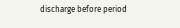discharge before period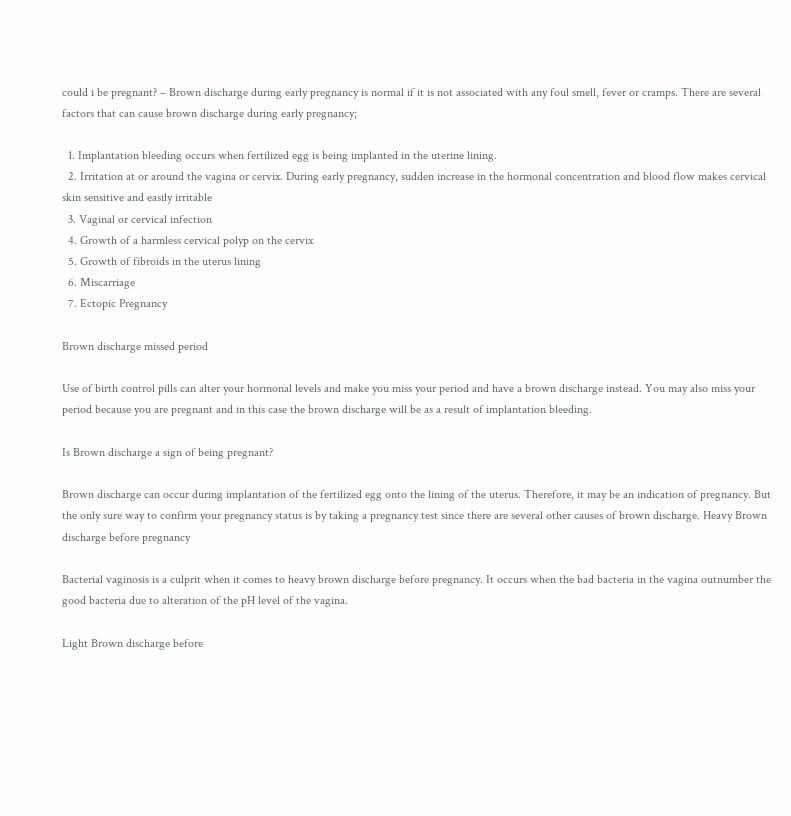could i be pregnant? – Brown discharge during early pregnancy is normal if it is not associated with any foul smell, fever or cramps. There are several factors that can cause brown discharge during early pregnancy;

  1. Implantation bleeding occurs when fertilized egg is being implanted in the uterine lining.
  2. Irritation at or around the vagina or cervix. During early pregnancy, sudden increase in the hormonal concentration and blood flow makes cervical skin sensitive and easily irritable
  3. Vaginal or cervical infection
  4. Growth of a harmless cervical polyp on the cervix
  5. Growth of fibroids in the uterus lining
  6. Miscarriage
  7. Ectopic Pregnancy

Brown discharge missed period

Use of birth control pills can alter your hormonal levels and make you miss your period and have a brown discharge instead. You may also miss your period because you are pregnant and in this case the brown discharge will be as a result of implantation bleeding.

Is Brown discharge a sign of being pregnant?

Brown discharge can occur during implantation of the fertilized egg onto the lining of the uterus. Therefore, it may be an indication of pregnancy. But the only sure way to confirm your pregnancy status is by taking a pregnancy test since there are several other causes of brown discharge. Heavy Brown discharge before pregnancy

Bacterial vaginosis is a culprit when it comes to heavy brown discharge before pregnancy. It occurs when the bad bacteria in the vagina outnumber the good bacteria due to alteration of the pH level of the vagina.

Light Brown discharge before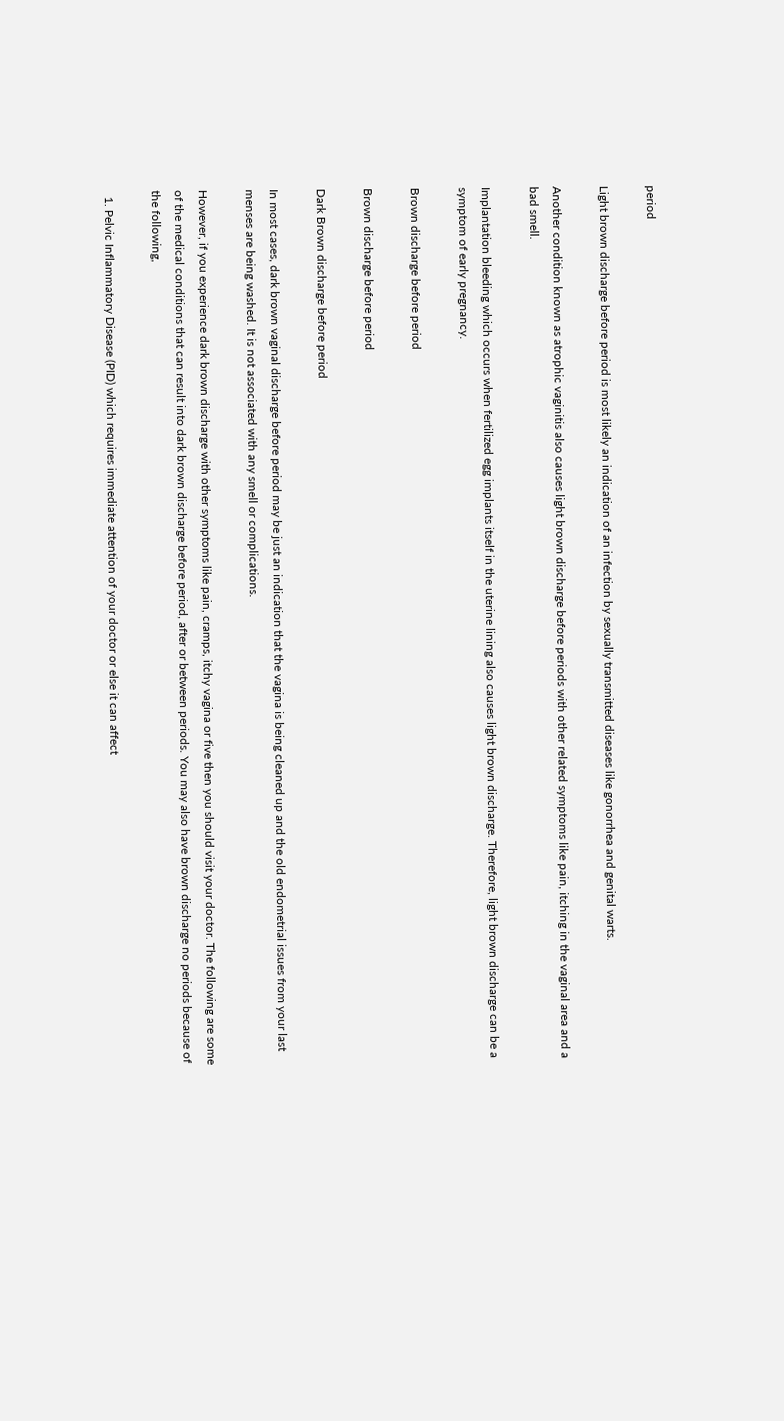period

Light brown discharge before period is most likely an indication of an infection by sexually transmitted diseases like gonorrhea and genital warts.

Another condition known as atrophic vaginitis also causes light brown discharge before periods with other related symptoms like pain, itching in the vaginal area and a bad smell.

Implantation bleeding which occurs when fertilized egg implants itself in the uterine lining also causes light brown discharge. Therefore, light brown discharge can be a symptom of early pregnancy.

Brown discharge before period

Brown discharge before period

Dark Brown discharge before period

In most cases, dark brown vaginal discharge before period may be just an indication that the vagina is being cleaned up and the old endometrial issues from your last menses are being washed. It is not associated with any smell or complications.

However, if you experience dark brown discharge with other symptoms like pain, cramps, itchy vagina or five then you should visit your doctor. The following are some of the medical conditions that can result into dark brown discharge before period, after or between periods. You may also have brown discharge no periods because of the following,

  1. Pelvic Inflammatory Disease (PID) which requires immediate attention of your doctor or else it can affect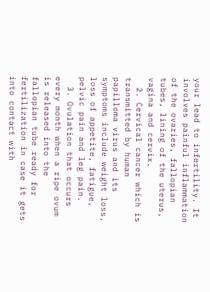your lead to infertility. It involves painful inflammation of the ovaries, fallopian tubes, lining of the uterus, vagina and cervix.
  2. Cervical cancer which is transmitted by human papilloma virus and its symptoms include weight loss, loss of appetite, fatigue, pelvic pain and leg pain.
  3. Ovulation that occurs every month when a ripe ovum is released into the fallopian tube ready for fertilization in case it gets into contact with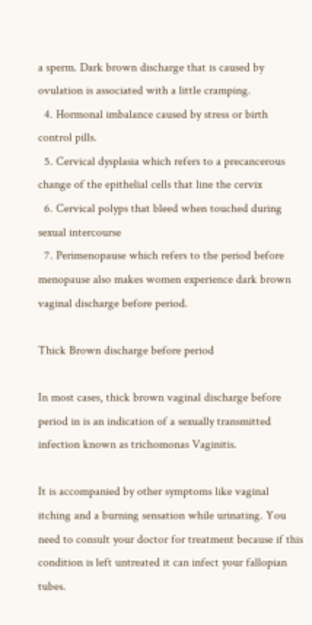a sperm. Dark brown discharge that is caused by ovulation is associated with a little cramping.
  4. Hormonal imbalance caused by stress or birth control pills.
  5. Cervical dysplasia which refers to a precancerous change of the epithelial cells that line the cervix
  6. Cervical polyps that bleed when touched during sexual intercourse
  7. Perimenopause which refers to the period before menopause also makes women experience dark brown vaginal discharge before period.

Thick Brown discharge before period

In most cases, thick brown vaginal discharge before period in is an indication of a sexually transmitted infection known as trichomonas Vaginitis.

It is accompanied by other symptoms like vaginal itching and a burning sensation while urinating. You need to consult your doctor for treatment because if this condition is left untreated it can infect your fallopian tubes.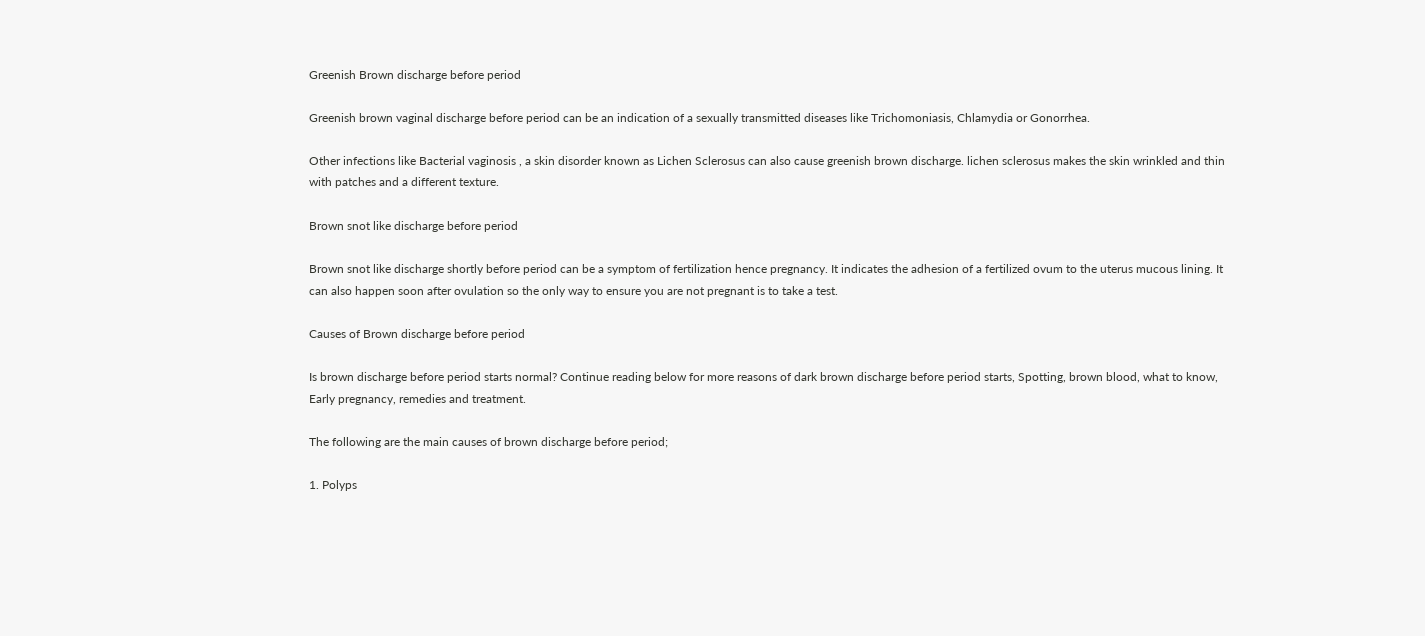Greenish Brown discharge before period

Greenish brown vaginal discharge before period can be an indication of a sexually transmitted diseases like Trichomoniasis, Chlamydia or Gonorrhea.

Other infections like Bacterial vaginosis , a skin disorder known as Lichen Sclerosus can also cause greenish brown discharge. lichen sclerosus makes the skin wrinkled and thin with patches and a different texture.

Brown snot like discharge before period

Brown snot like discharge shortly before period can be a symptom of fertilization hence pregnancy. It indicates the adhesion of a fertilized ovum to the uterus mucous lining. It can also happen soon after ovulation so the only way to ensure you are not pregnant is to take a test.

Causes of Brown discharge before period

Is brown discharge before period starts normal? Continue reading below for more reasons of dark brown discharge before period starts, Spotting, brown blood, what to know, Early pregnancy, remedies and treatment.

The following are the main causes of brown discharge before period;

1. Polyps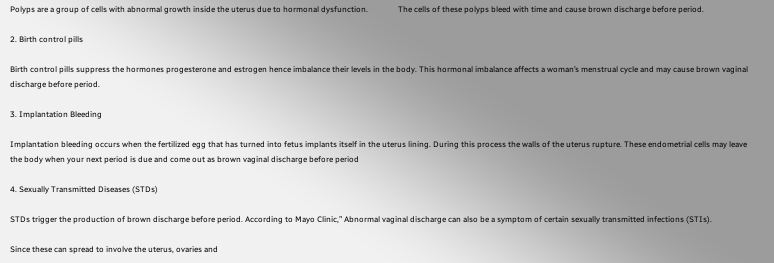Polyps are a group of cells with abnormal growth inside the uterus due to hormonal dysfunction.               The cells of these polyps bleed with time and cause brown discharge before period.

2. Birth control pills

Birth control pills suppress the hormones progesterone and estrogen hence imbalance their levels in the body. This hormonal imbalance affects a woman’s menstrual cycle and may cause brown vaginal discharge before period.

3. Implantation Bleeding

Implantation bleeding occurs when the fertilized egg that has turned into fetus implants itself in the uterus lining. During this process the walls of the uterus rupture. These endometrial cells may leave the body when your next period is due and come out as brown vaginal discharge before period

4. Sexually Transmitted Diseases (STDs)

STDs trigger the production of brown discharge before period. According to Mayo Clinic,” Abnormal vaginal discharge can also be a symptom of certain sexually transmitted infections (STIs).

Since these can spread to involve the uterus, ovaries and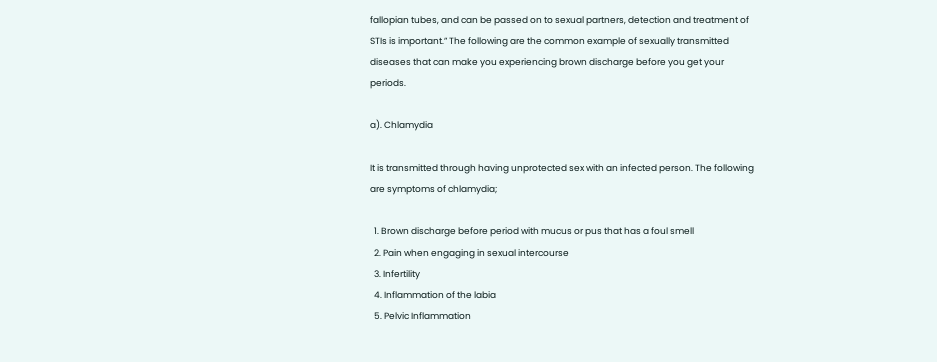fallopian tubes, and can be passed on to sexual partners, detection and treatment of STIs is important.” The following are the common example of sexually transmitted diseases that can make you experiencing brown discharge before you get your periods.

a). Chlamydia

It is transmitted through having unprotected sex with an infected person. The following are symptoms of chlamydia;

  1. Brown discharge before period with mucus or pus that has a foul smell
  2. Pain when engaging in sexual intercourse
  3. Infertility
  4. Inflammation of the labia
  5. Pelvic Inflammation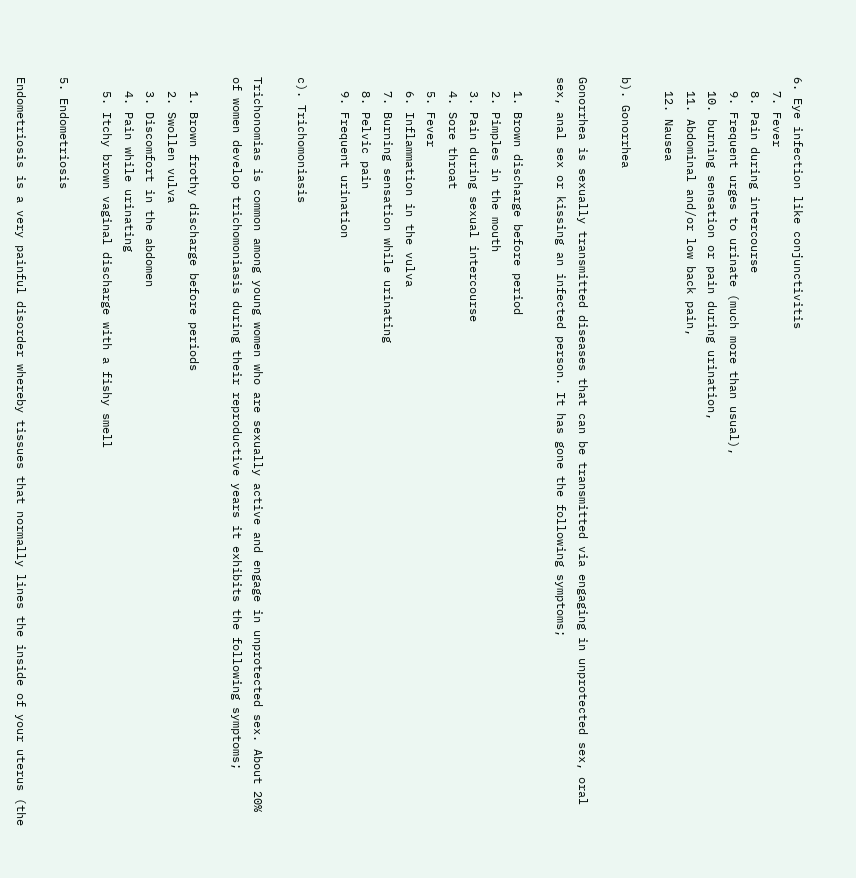6. Eye infection like conjunctivitis
  7. Fever
  8. Pain during intercourse
  9. Frequent urges to urinate (much more than usual),
  10. burning sensation or pain during urination,
  11. Abdominal and/or low back pain,
  12. Nausea

b). Gonorrhea

Gonorrhea is sexually transmitted diseases that can be transmitted via engaging in unprotected sex, oral sex, anal sex or kissing an infected person. It has gone the following symptoms;

  1. Brown discharge before period
  2. Pimples in the mouth
  3. Pain during sexual intercourse
  4. Sore throat
  5. Fever
  6. Inflammation in the vulva
  7. Burning sensation while urinating
  8. Pelvic pain
  9. Frequent urination

c). Trichomoniasis

Trichonomias is common among young women who are sexually active and engage in unprotected sex. About 20% of women develop trichomoniasis during their reproductive years it exhibits the following symptoms;

  1. Brown frothy discharge before periods
  2. Swollen vulva
  3. Discomfort in the abdomen
  4. Pain while urinating
  5. Itchy brown vaginal discharge with a fishy smell

5. Endometriosis

Endometriosis is a very painful disorder whereby tissues that normally lines the inside of your uterus (the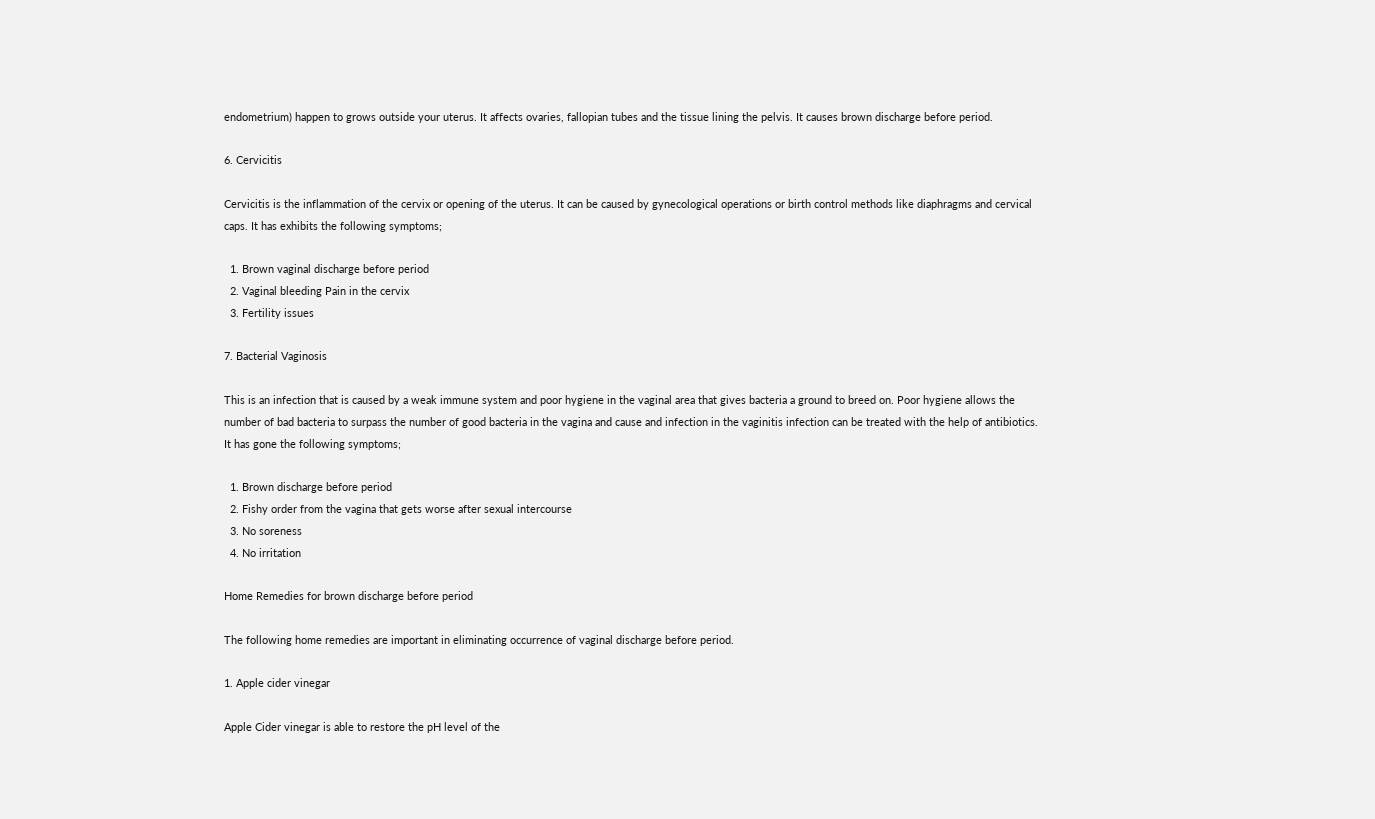endometrium) happen to grows outside your uterus. It affects ovaries, fallopian tubes and the tissue lining the pelvis. It causes brown discharge before period.

6. Cervicitis

Cervicitis is the inflammation of the cervix or opening of the uterus. It can be caused by gynecological operations or birth control methods like diaphragms and cervical caps. It has exhibits the following symptoms;

  1. Brown vaginal discharge before period
  2. Vaginal bleeding Pain in the cervix
  3. Fertility issues

7. Bacterial Vaginosis

This is an infection that is caused by a weak immune system and poor hygiene in the vaginal area that gives bacteria a ground to breed on. Poor hygiene allows the number of bad bacteria to surpass the number of good bacteria in the vagina and cause and infection in the vaginitis infection can be treated with the help of antibiotics. It has gone the following symptoms;

  1. Brown discharge before period
  2. Fishy order from the vagina that gets worse after sexual intercourse
  3. No soreness
  4. No irritation

Home Remedies for brown discharge before period

The following home remedies are important in eliminating occurrence of vaginal discharge before period.

1. Apple cider vinegar

Apple Cider vinegar is able to restore the pH level of the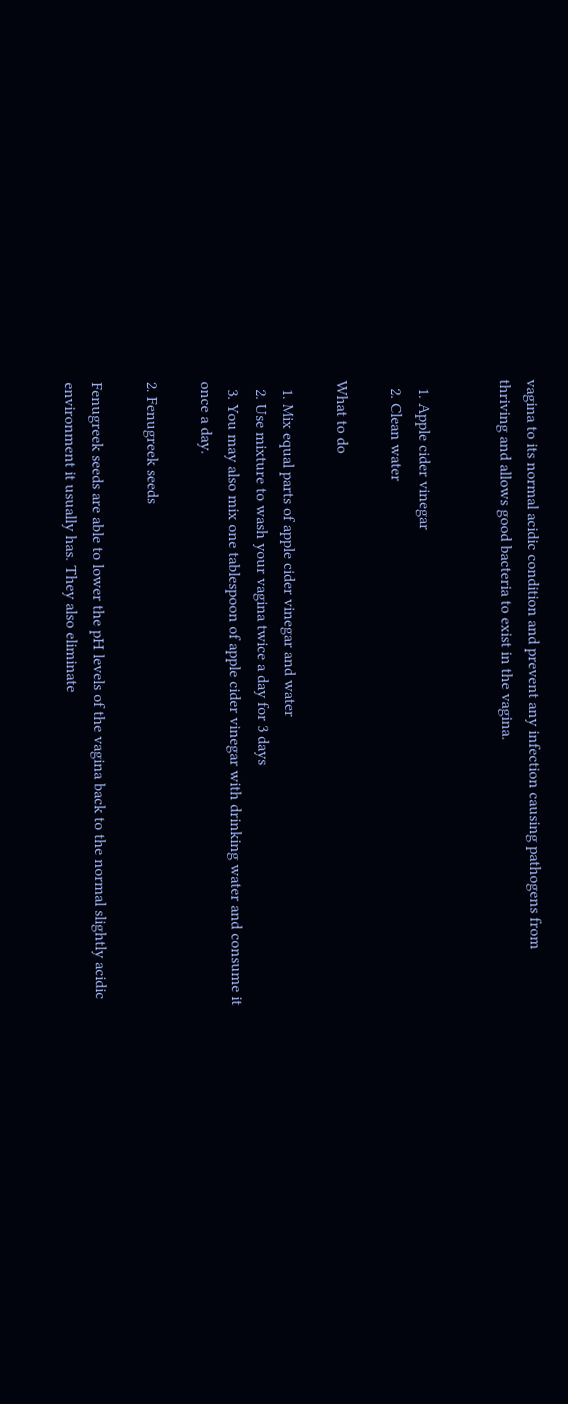vagina to its normal acidic condition and prevent any infection causing pathogens from thriving and allows good bacteria to exist in the vagina.


  1. Apple cider vinegar
  2. Clean water

What to do

  1. Mix equal parts of apple cider vinegar and water
  2. Use mixture to wash your vagina twice a day for 3 days
  3. You may also mix one tablespoon of apple cider vinegar with drinking water and consume it once a day.

2. Fenugreek seeds

Fenugreek seeds are able to lower the pH levels of the vagina back to the normal slightly acidic environment it usually has. They also eliminate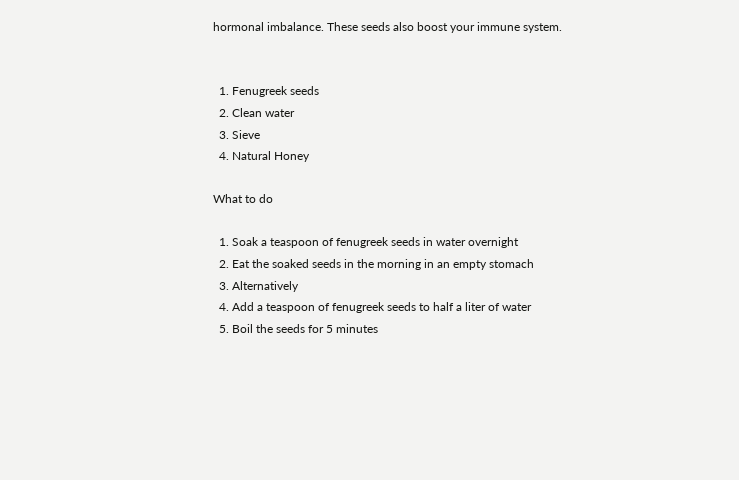hormonal imbalance. These seeds also boost your immune system.


  1. Fenugreek seeds
  2. Clean water
  3. Sieve
  4. Natural Honey

What to do

  1. Soak a teaspoon of fenugreek seeds in water overnight
  2. Eat the soaked seeds in the morning in an empty stomach
  3. Alternatively
  4. Add a teaspoon of fenugreek seeds to half a liter of water
  5. Boil the seeds for 5 minutes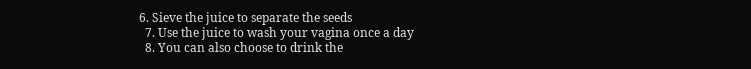6. Sieve the juice to separate the seeds
  7. Use the juice to wash your vagina once a day
  8. You can also choose to drink the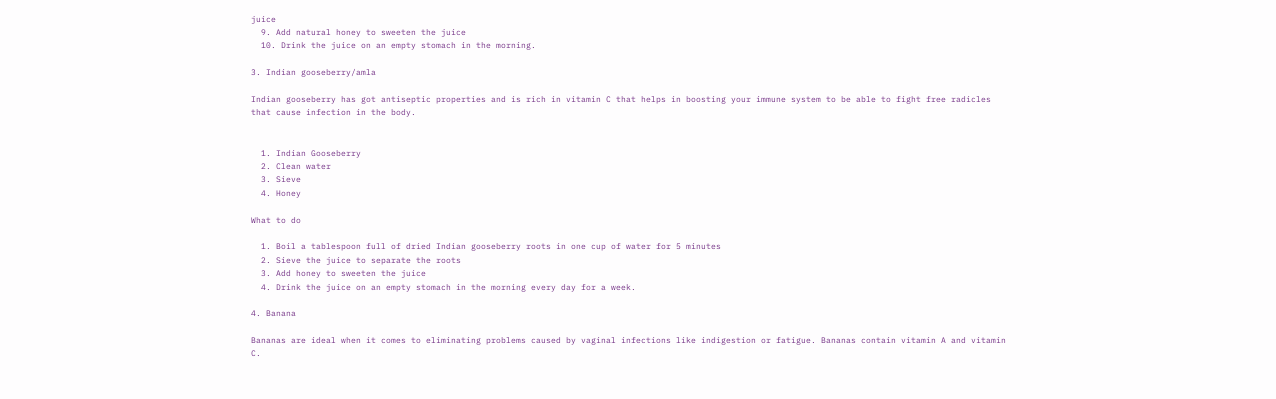juice
  9. Add natural honey to sweeten the juice
  10. Drink the juice on an empty stomach in the morning.

3. Indian gooseberry/amla

Indian gooseberry has got antiseptic properties and is rich in vitamin C that helps in boosting your immune system to be able to fight free radicles that cause infection in the body.


  1. Indian Gooseberry
  2. Clean water
  3. Sieve
  4. Honey

What to do

  1. Boil a tablespoon full of dried Indian gooseberry roots in one cup of water for 5 minutes
  2. Sieve the juice to separate the roots
  3. Add honey to sweeten the juice
  4. Drink the juice on an empty stomach in the morning every day for a week.

4. Banana

Bananas are ideal when it comes to eliminating problems caused by vaginal infections like indigestion or fatigue. Bananas contain vitamin A and vitamin C.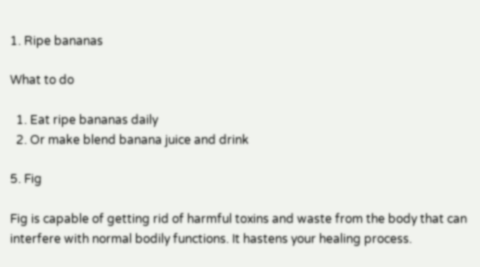1. Ripe bananas

What to do

  1. Eat ripe bananas daily
  2. Or make blend banana juice and drink

5. Fig

Fig is capable of getting rid of harmful toxins and waste from the body that can interfere with normal bodily functions. It hastens your healing process.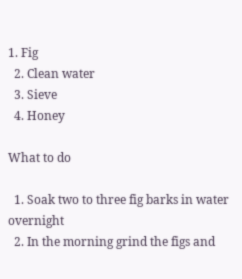1. Fig
  2. Clean water
  3. Sieve
  4. Honey

What to do

  1. Soak two to three fig barks in water overnight
  2. In the morning grind the figs and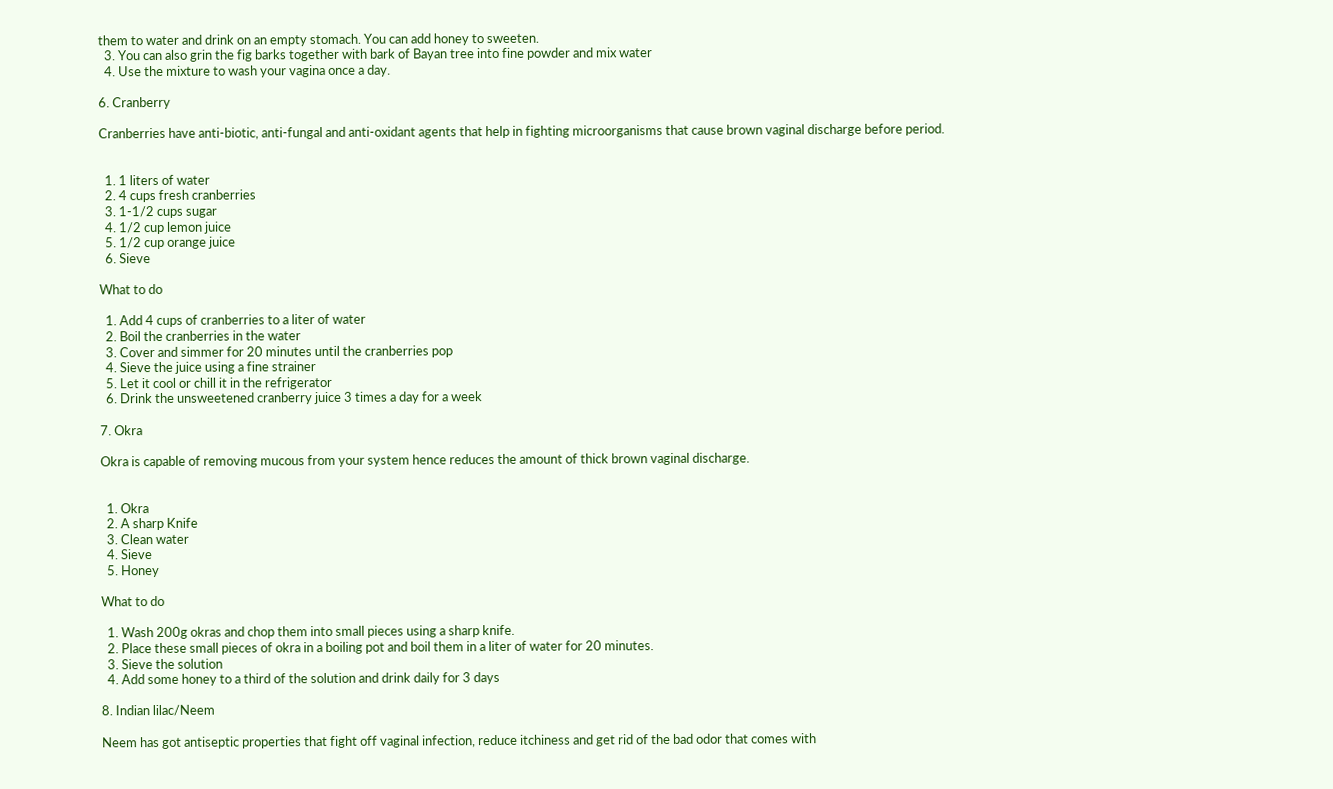them to water and drink on an empty stomach. You can add honey to sweeten.
  3. You can also grin the fig barks together with bark of Bayan tree into fine powder and mix water
  4. Use the mixture to wash your vagina once a day.

6. Cranberry

Cranberries have anti-biotic, anti-fungal and anti-oxidant agents that help in fighting microorganisms that cause brown vaginal discharge before period.


  1. 1 liters of water
  2. 4 cups fresh cranberries
  3. 1-1/2 cups sugar
  4. 1/2 cup lemon juice
  5. 1/2 cup orange juice
  6. Sieve

What to do

  1. Add 4 cups of cranberries to a liter of water
  2. Boil the cranberries in the water
  3. Cover and simmer for 20 minutes until the cranberries pop
  4. Sieve the juice using a fine strainer
  5. Let it cool or chill it in the refrigerator
  6. Drink the unsweetened cranberry juice 3 times a day for a week

7. Okra

Okra is capable of removing mucous from your system hence reduces the amount of thick brown vaginal discharge.


  1. Okra
  2. A sharp Knife
  3. Clean water
  4. Sieve
  5. Honey

What to do

  1. Wash 200g okras and chop them into small pieces using a sharp knife.
  2. Place these small pieces of okra in a boiling pot and boil them in a liter of water for 20 minutes.
  3. Sieve the solution
  4. Add some honey to a third of the solution and drink daily for 3 days

8. Indian lilac/Neem

Neem has got antiseptic properties that fight off vaginal infection, reduce itchiness and get rid of the bad odor that comes with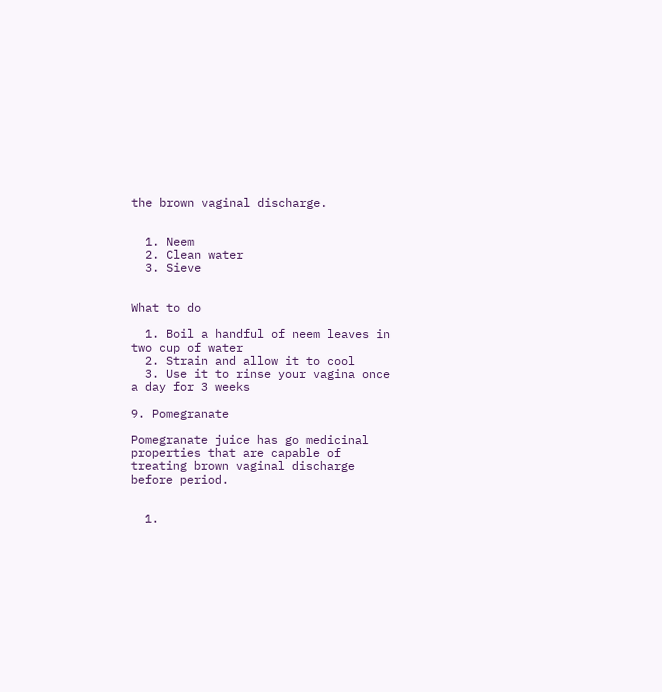the brown vaginal discharge.


  1. Neem
  2. Clean water
  3. Sieve


What to do

  1. Boil a handful of neem leaves in two cup of water
  2. Strain and allow it to cool
  3. Use it to rinse your vagina once a day for 3 weeks

9. Pomegranate

Pomegranate juice has go medicinal properties that are capable of treating brown vaginal discharge before period.


  1.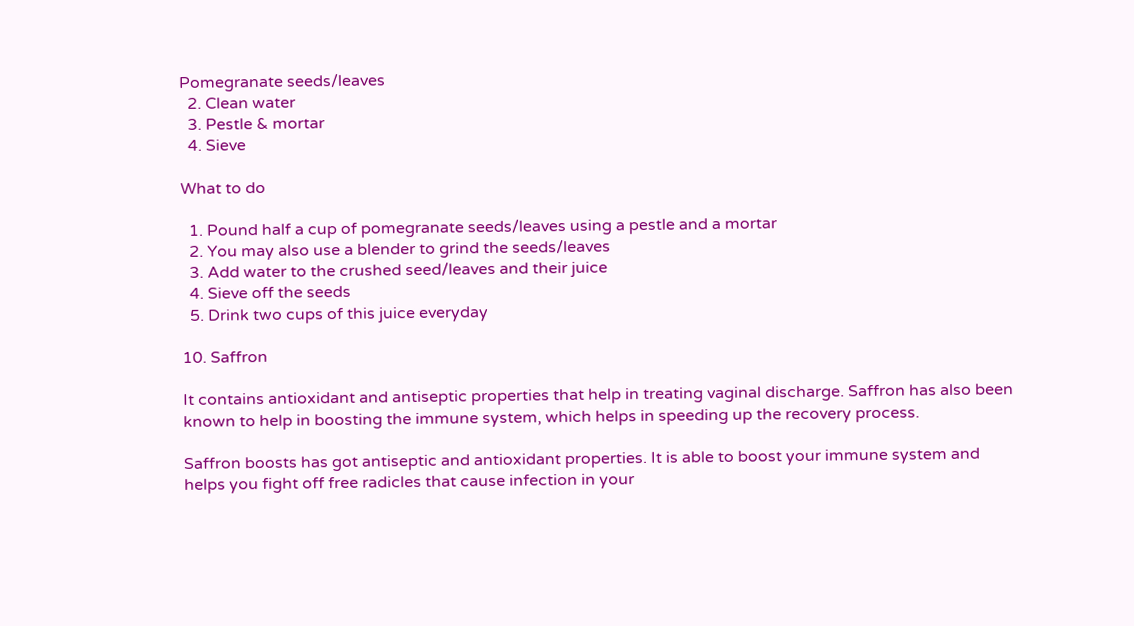Pomegranate seeds/leaves
  2. Clean water
  3. Pestle & mortar
  4. Sieve

What to do

  1. Pound half a cup of pomegranate seeds/leaves using a pestle and a mortar
  2. You may also use a blender to grind the seeds/leaves
  3. Add water to the crushed seed/leaves and their juice
  4. Sieve off the seeds
  5. Drink two cups of this juice everyday

10. Saffron

It contains antioxidant and antiseptic properties that help in treating vaginal discharge. Saffron has also been known to help in boosting the immune system, which helps in speeding up the recovery process.

Saffron boosts has got antiseptic and antioxidant properties. It is able to boost your immune system and helps you fight off free radicles that cause infection in your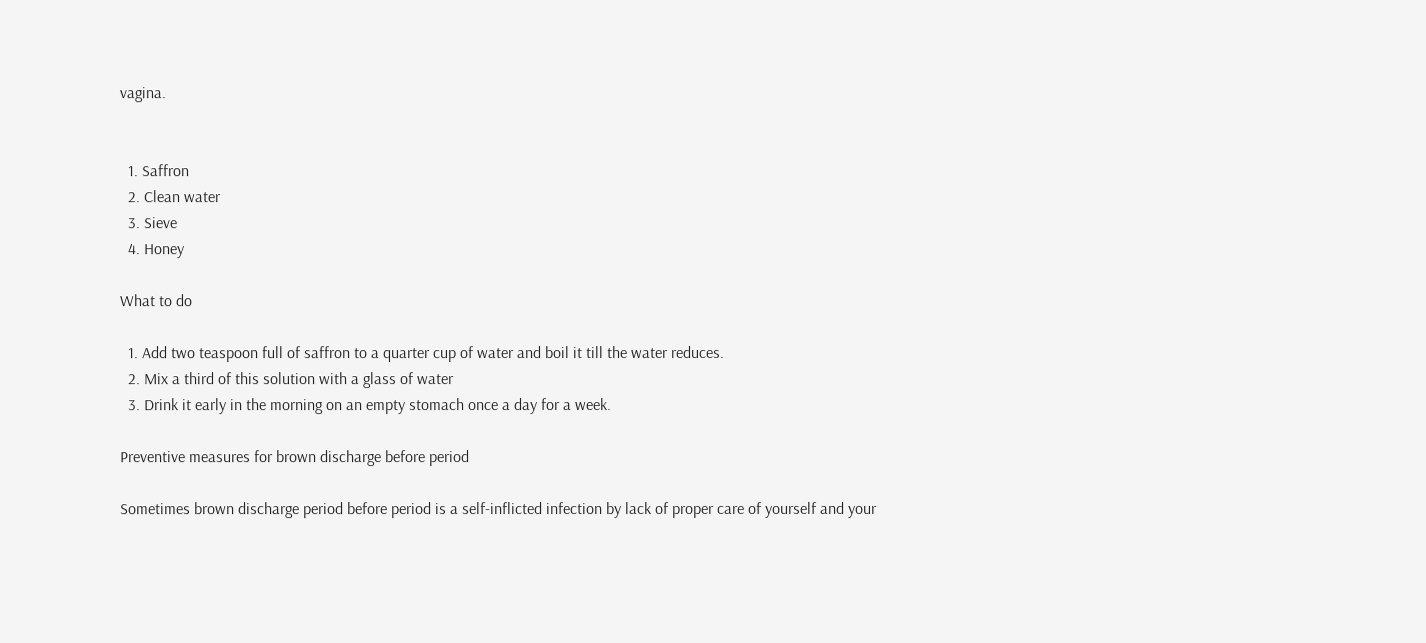vagina.


  1. Saffron
  2. Clean water
  3. Sieve
  4. Honey

What to do

  1. Add two teaspoon full of saffron to a quarter cup of water and boil it till the water reduces.
  2. Mix a third of this solution with a glass of water
  3. Drink it early in the morning on an empty stomach once a day for a week.

Preventive measures for brown discharge before period

Sometimes brown discharge period before period is a self-inflicted infection by lack of proper care of yourself and your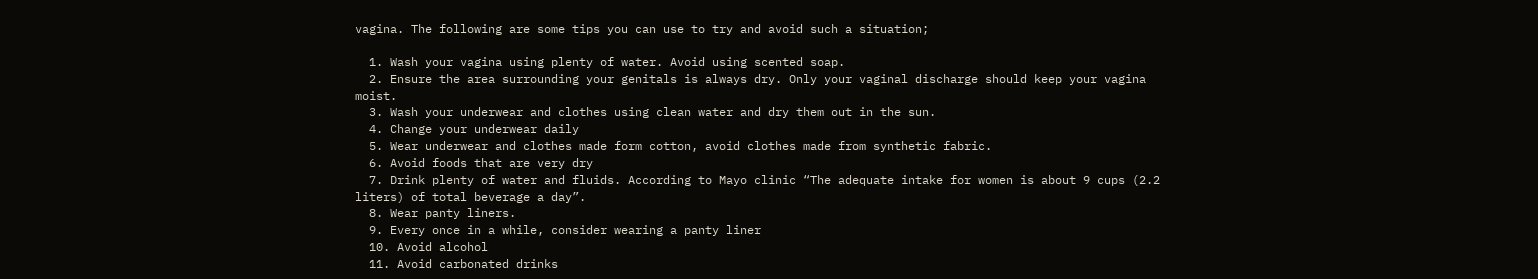vagina. The following are some tips you can use to try and avoid such a situation;

  1. Wash your vagina using plenty of water. Avoid using scented soap.
  2. Ensure the area surrounding your genitals is always dry. Only your vaginal discharge should keep your vagina moist.
  3. Wash your underwear and clothes using clean water and dry them out in the sun.
  4. Change your underwear daily
  5. Wear underwear and clothes made form cotton, avoid clothes made from synthetic fabric.
  6. Avoid foods that are very dry
  7. Drink plenty of water and fluids. According to Mayo clinic “The adequate intake for women is about 9 cups (2.2 liters) of total beverage a day”.
  8. Wear panty liners.
  9. Every once in a while, consider wearing a panty liner
  10. Avoid alcohol
  11. Avoid carbonated drinks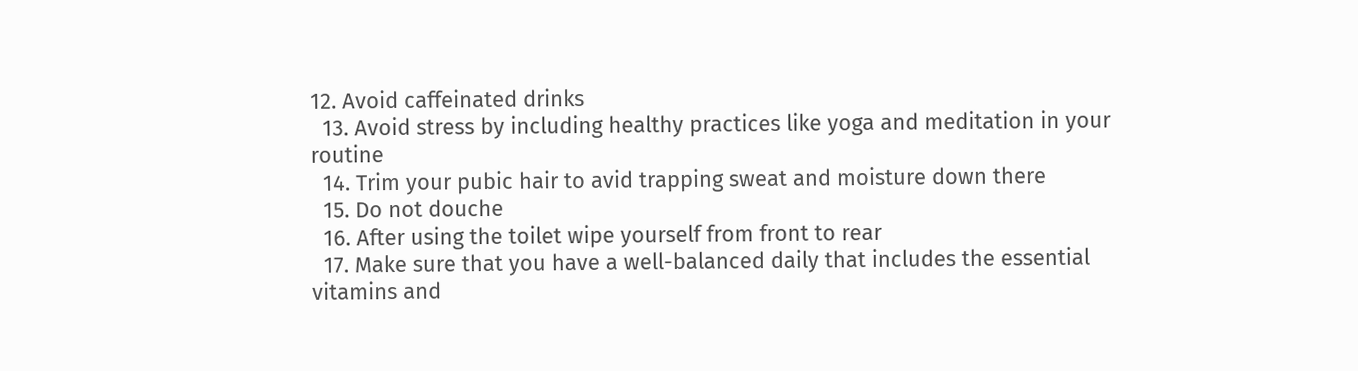12. Avoid caffeinated drinks
  13. Avoid stress by including healthy practices like yoga and meditation in your routine
  14. Trim your pubic hair to avid trapping sweat and moisture down there
  15. Do not douche
  16. After using the toilet wipe yourself from front to rear
  17. Make sure that you have a well-balanced daily that includes the essential vitamins and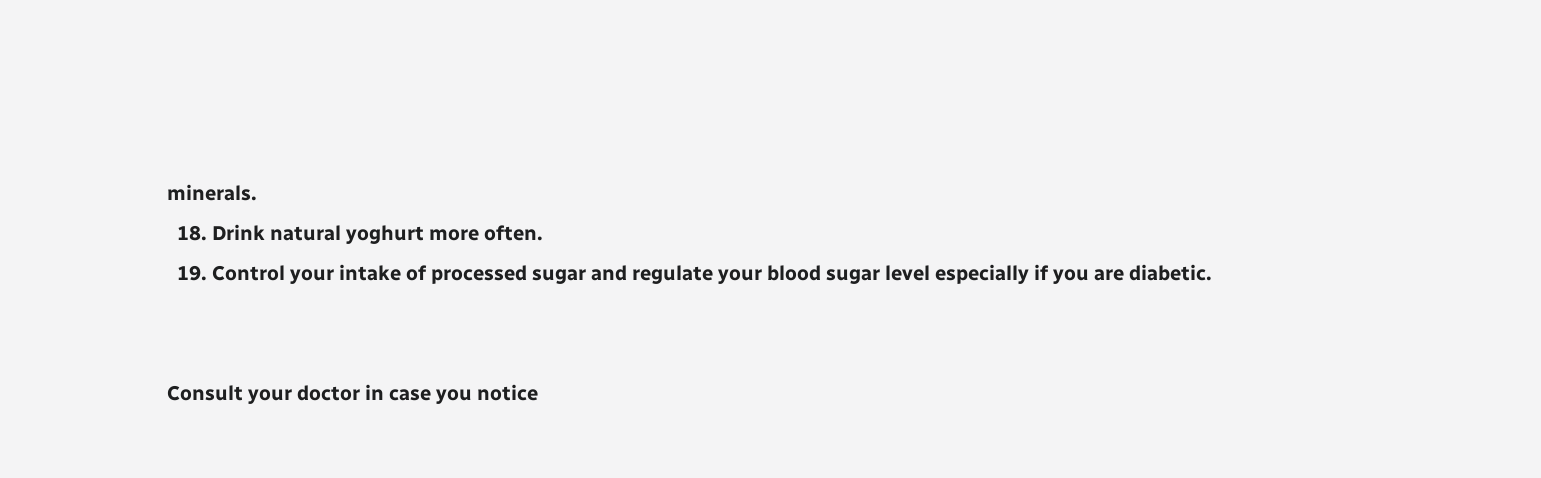minerals.
  18. Drink natural yoghurt more often.
  19. Control your intake of processed sugar and regulate your blood sugar level especially if you are diabetic.


Consult your doctor in case you notice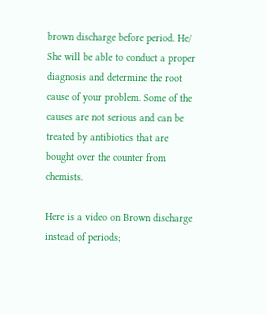brown discharge before period. He/ She will be able to conduct a proper diagnosis and determine the root cause of your problem. Some of the causes are not serious and can be treated by antibiotics that are bought over the counter from chemists.

Here is a video on Brown discharge instead of periods;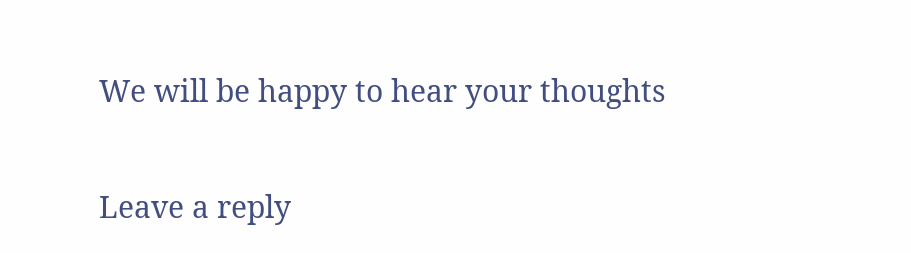We will be happy to hear your thoughts

Leave a reply